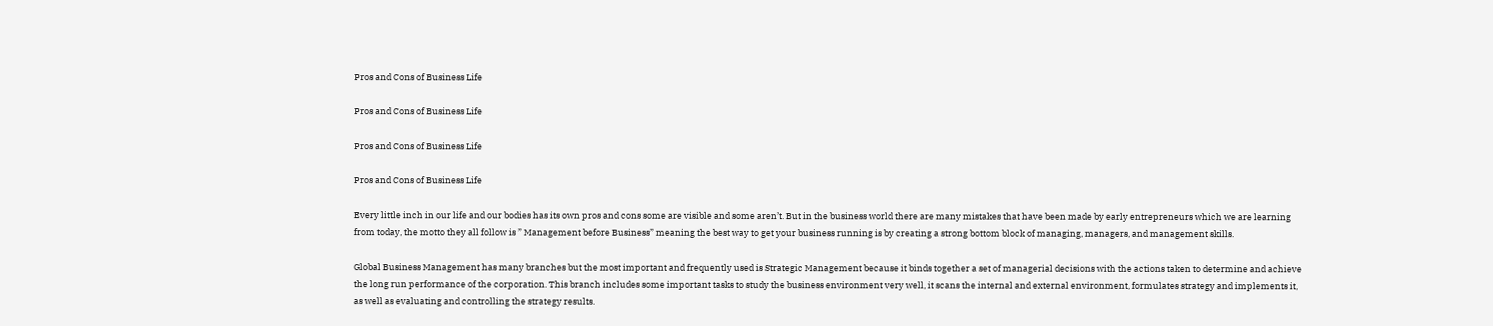Pros and Cons of Business Life

Pros and Cons of Business Life

Pros and Cons of Business Life

Pros and Cons of Business Life

Every little inch in our life and our bodies has its own pros and cons some are visible and some aren’t. But in the business world there are many mistakes that have been made by early entrepreneurs which we are learning from today, the motto they all follow is ” Management before Business” meaning the best way to get your business running is by creating a strong bottom block of managing, managers, and management skills.

Global Business Management has many branches but the most important and frequently used is Strategic Management because it binds together a set of managerial decisions with the actions taken to determine and achieve the long run performance of the corporation. This branch includes some important tasks to study the business environment very well, it scans the internal and external environment, formulates strategy and implements it, as well as evaluating and controlling the strategy results.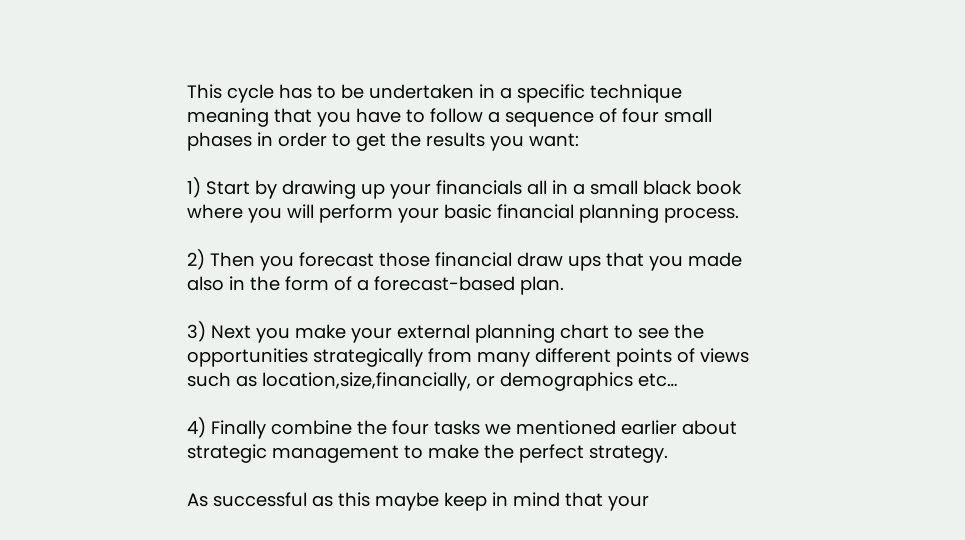This cycle has to be undertaken in a specific technique meaning that you have to follow a sequence of four small phases in order to get the results you want:

1) Start by drawing up your financials all in a small black book where you will perform your basic financial planning process.

2) Then you forecast those financial draw ups that you made also in the form of a forecast-based plan.

3) Next you make your external planning chart to see the opportunities strategically from many different points of views such as location,size,financially, or demographics etc…

4) Finally combine the four tasks we mentioned earlier about strategic management to make the perfect strategy.

As successful as this maybe keep in mind that your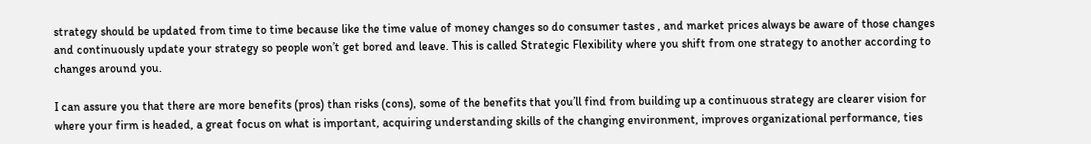strategy should be updated from time to time because like the time value of money changes so do consumer tastes , and market prices always be aware of those changes and continuously update your strategy so people won’t get bored and leave. This is called Strategic Flexibility where you shift from one strategy to another according to changes around you.

I can assure you that there are more benefits (pros) than risks (cons), some of the benefits that you’ll find from building up a continuous strategy are clearer vision for where your firm is headed, a great focus on what is important, acquiring understanding skills of the changing environment, improves organizational performance, ties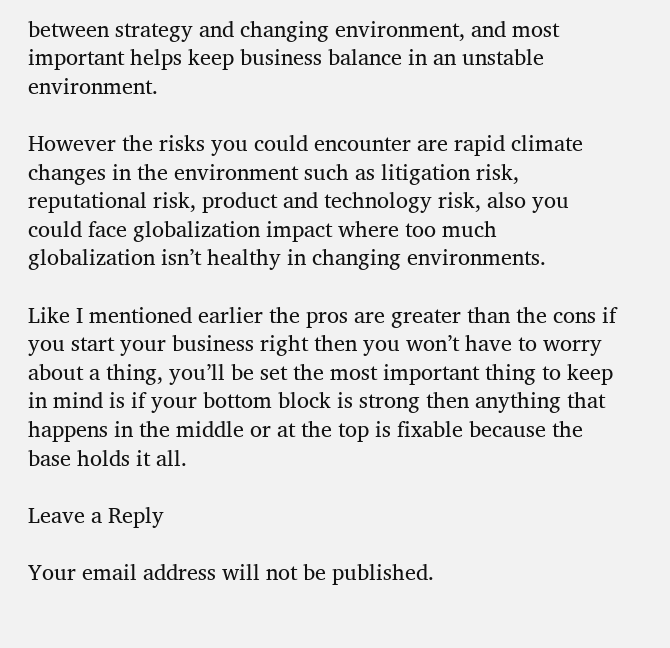between strategy and changing environment, and most important helps keep business balance in an unstable environment.

However the risks you could encounter are rapid climate changes in the environment such as litigation risk, reputational risk, product and technology risk, also you could face globalization impact where too much globalization isn’t healthy in changing environments.

Like I mentioned earlier the pros are greater than the cons if you start your business right then you won’t have to worry about a thing, you’ll be set the most important thing to keep in mind is if your bottom block is strong then anything that happens in the middle or at the top is fixable because the base holds it all.

Leave a Reply

Your email address will not be published.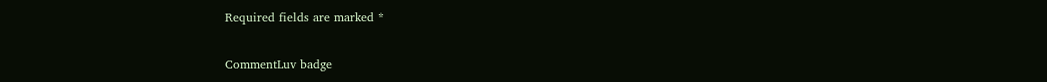Required fields are marked *

CommentLuv badge